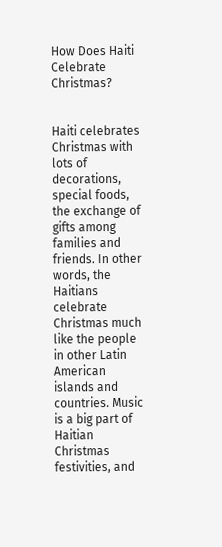How Does Haiti Celebrate Christmas?


Haiti celebrates Christmas with lots of decorations, special foods, the exchange of gifts among families and friends. In other words, the Haitians celebrate Christmas much like the people in other Latin American islands and countries. Music is a big part of Haitian Christmas festivities, and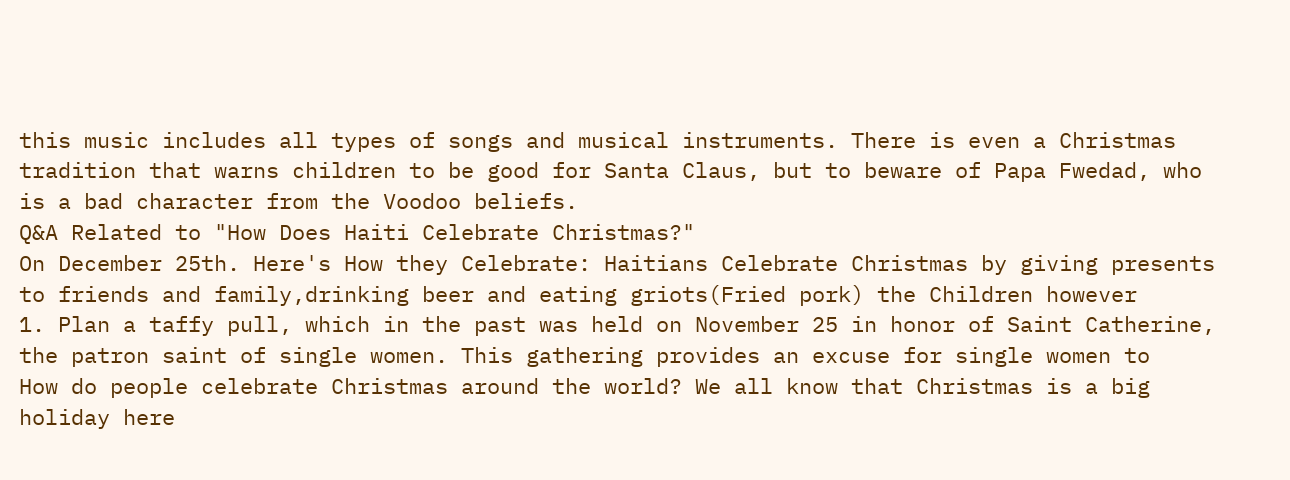this music includes all types of songs and musical instruments. There is even a Christmas tradition that warns children to be good for Santa Claus, but to beware of Papa Fwedad, who is a bad character from the Voodoo beliefs.
Q&A Related to "How Does Haiti Celebrate Christmas?"
On December 25th. Here's How they Celebrate: Haitians Celebrate Christmas by giving presents to friends and family,drinking beer and eating griots(Fried pork) the Children however
1. Plan a taffy pull, which in the past was held on November 25 in honor of Saint Catherine, the patron saint of single women. This gathering provides an excuse for single women to
How do people celebrate Christmas around the world? We all know that Christmas is a big holiday here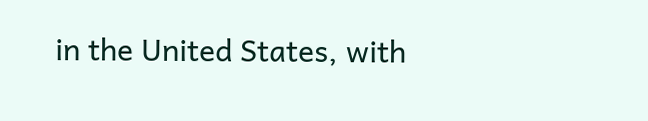in the United States, with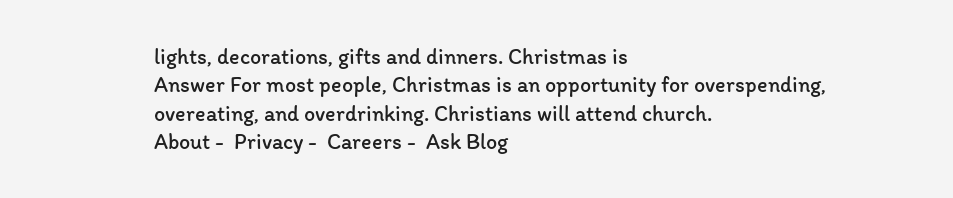lights, decorations, gifts and dinners. Christmas is
Answer For most people, Christmas is an opportunity for overspending, overeating, and overdrinking. Christians will attend church.
About -  Privacy -  Careers -  Ask Blog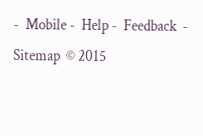-  Mobile -  Help -  Feedback  -  Sitemap  © 2015